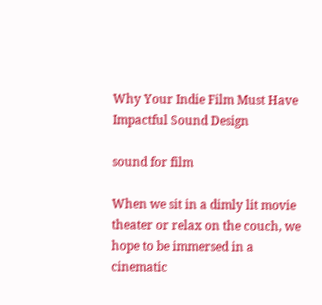Why Your Indie Film Must Have Impactful Sound Design

sound for film

When we sit in a dimly lit movie theater or relax on the couch, we hope to be immersed in a cinematic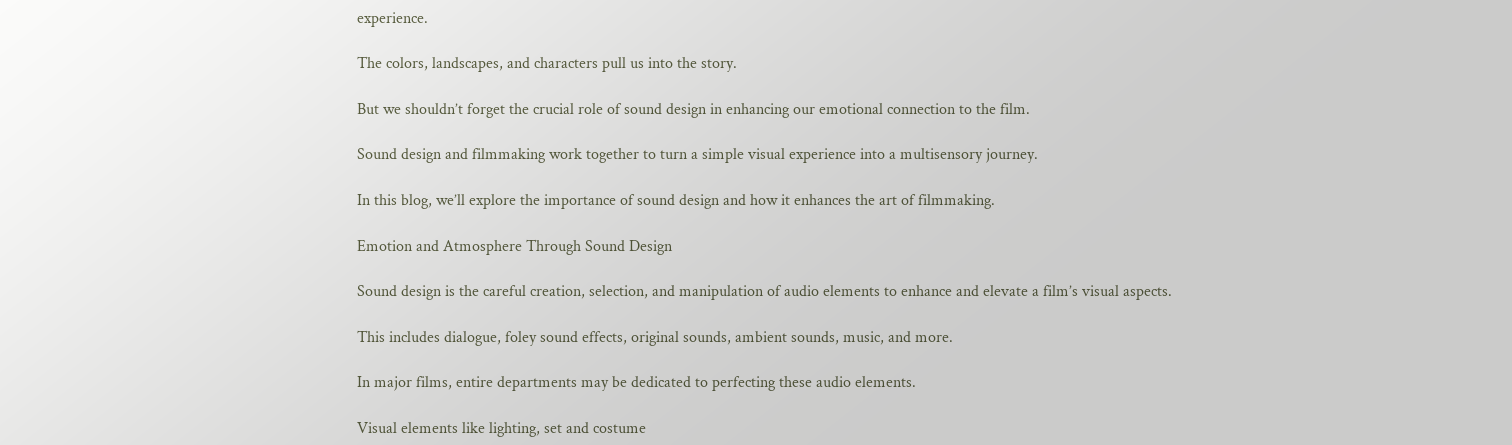experience.

The colors, landscapes, and characters pull us into the story.

But we shouldn’t forget the crucial role of sound design in enhancing our emotional connection to the film.

Sound design and filmmaking work together to turn a simple visual experience into a multisensory journey.

In this blog, we’ll explore the importance of sound design and how it enhances the art of filmmaking.

Emotion and Atmosphere Through Sound Design

Sound design is the careful creation, selection, and manipulation of audio elements to enhance and elevate a film’s visual aspects.

This includes dialogue, foley sound effects, original sounds, ambient sounds, music, and more.

In major films, entire departments may be dedicated to perfecting these audio elements.

Visual elements like lighting, set and costume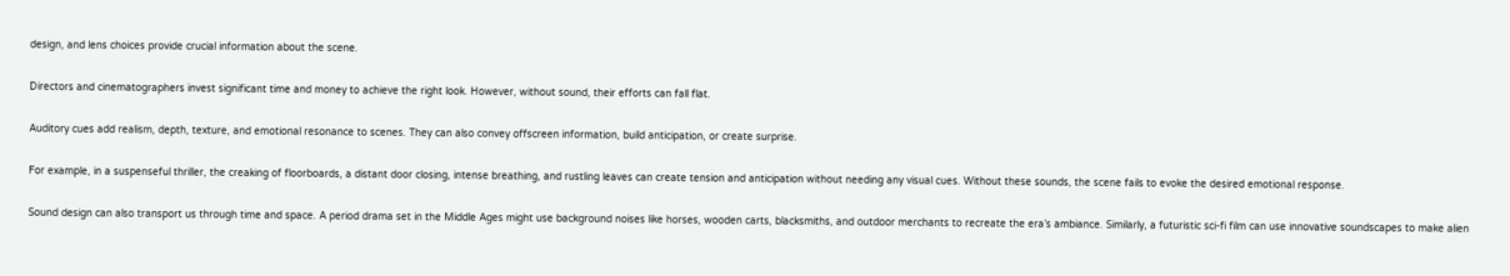design, and lens choices provide crucial information about the scene.

Directors and cinematographers invest significant time and money to achieve the right look. However, without sound, their efforts can fall flat.

Auditory cues add realism, depth, texture, and emotional resonance to scenes. They can also convey offscreen information, build anticipation, or create surprise.

For example, in a suspenseful thriller, the creaking of floorboards, a distant door closing, intense breathing, and rustling leaves can create tension and anticipation without needing any visual cues. Without these sounds, the scene fails to evoke the desired emotional response.

Sound design can also transport us through time and space. A period drama set in the Middle Ages might use background noises like horses, wooden carts, blacksmiths, and outdoor merchants to recreate the era’s ambiance. Similarly, a futuristic sci-fi film can use innovative soundscapes to make alien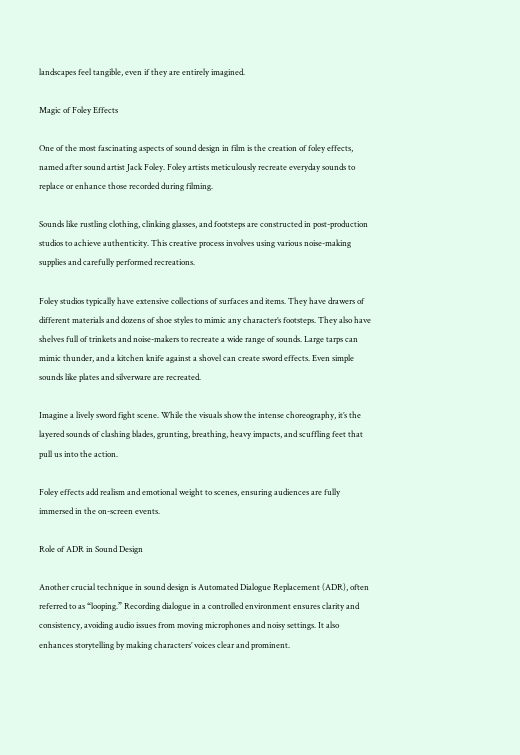landscapes feel tangible, even if they are entirely imagined.

Magic of Foley Effects

One of the most fascinating aspects of sound design in film is the creation of foley effects, named after sound artist Jack Foley. Foley artists meticulously recreate everyday sounds to replace or enhance those recorded during filming.

Sounds like rustling clothing, clinking glasses, and footsteps are constructed in post-production studios to achieve authenticity. This creative process involves using various noise-making supplies and carefully performed recreations.

Foley studios typically have extensive collections of surfaces and items. They have drawers of different materials and dozens of shoe styles to mimic any character’s footsteps. They also have shelves full of trinkets and noise-makers to recreate a wide range of sounds. Large tarps can mimic thunder, and a kitchen knife against a shovel can create sword effects. Even simple sounds like plates and silverware are recreated.

Imagine a lively sword fight scene. While the visuals show the intense choreography, it’s the layered sounds of clashing blades, grunting, breathing, heavy impacts, and scuffling feet that pull us into the action.

Foley effects add realism and emotional weight to scenes, ensuring audiences are fully immersed in the on-screen events.

Role of ADR in Sound Design

Another crucial technique in sound design is Automated Dialogue Replacement (ADR), often referred to as “looping.” Recording dialogue in a controlled environment ensures clarity and consistency, avoiding audio issues from moving microphones and noisy settings. It also enhances storytelling by making characters’ voices clear and prominent.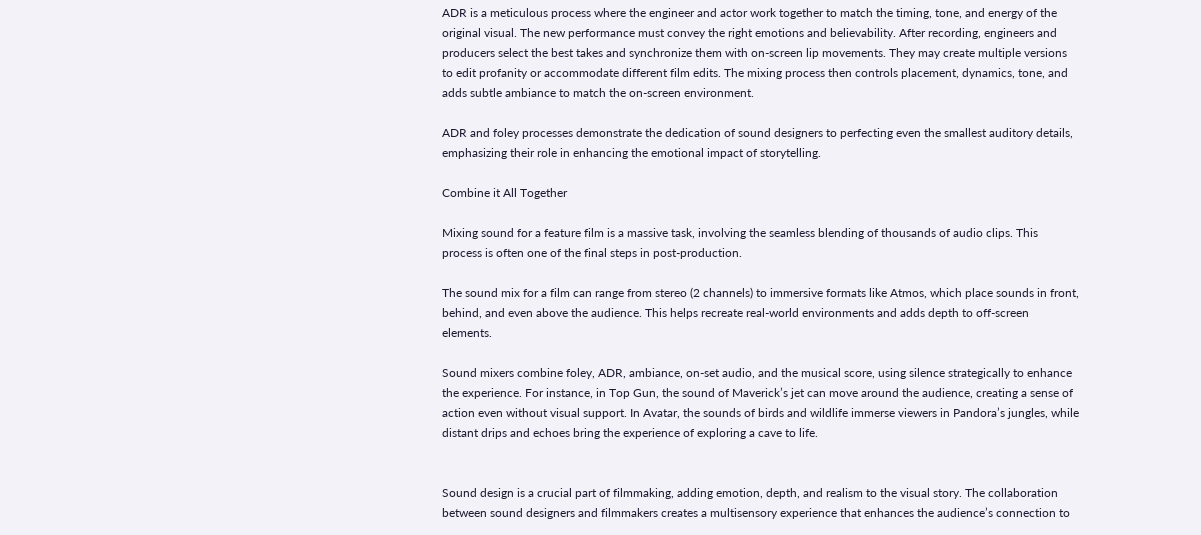ADR is a meticulous process where the engineer and actor work together to match the timing, tone, and energy of the original visual. The new performance must convey the right emotions and believability. After recording, engineers and producers select the best takes and synchronize them with on-screen lip movements. They may create multiple versions to edit profanity or accommodate different film edits. The mixing process then controls placement, dynamics, tone, and adds subtle ambiance to match the on-screen environment.

ADR and foley processes demonstrate the dedication of sound designers to perfecting even the smallest auditory details, emphasizing their role in enhancing the emotional impact of storytelling.

Combine it All Together

Mixing sound for a feature film is a massive task, involving the seamless blending of thousands of audio clips. This process is often one of the final steps in post-production.

The sound mix for a film can range from stereo (2 channels) to immersive formats like Atmos, which place sounds in front, behind, and even above the audience. This helps recreate real-world environments and adds depth to off-screen elements.

Sound mixers combine foley, ADR, ambiance, on-set audio, and the musical score, using silence strategically to enhance the experience. For instance, in Top Gun, the sound of Maverick’s jet can move around the audience, creating a sense of action even without visual support. In Avatar, the sounds of birds and wildlife immerse viewers in Pandora’s jungles, while distant drips and echoes bring the experience of exploring a cave to life.


Sound design is a crucial part of filmmaking, adding emotion, depth, and realism to the visual story. The collaboration between sound designers and filmmakers creates a multisensory experience that enhances the audience’s connection to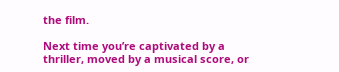the film.

Next time you’re captivated by a thriller, moved by a musical score, or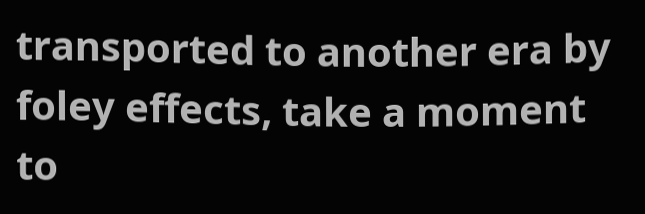transported to another era by foley effects, take a moment to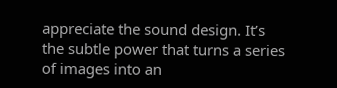appreciate the sound design. It’s the subtle power that turns a series of images into an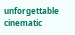unforgettable cinematic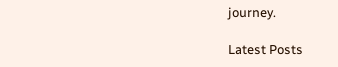journey.

Latest Posts